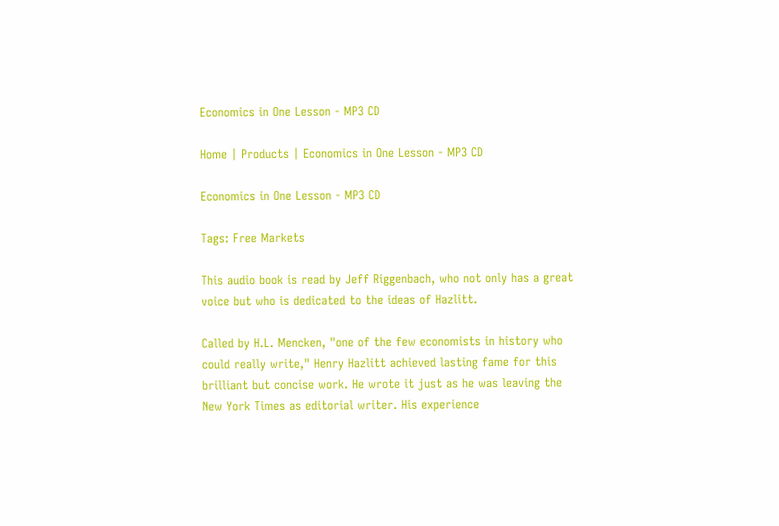Economics in One Lesson - MP3 CD

Home | Products | Economics in One Lesson - MP3 CD

Economics in One Lesson - MP3 CD

Tags: Free Markets

This audio book is read by Jeff Riggenbach, who not only has a great voice but who is dedicated to the ideas of Hazlitt.

Called by H.L. Mencken, "one of the few economists in history who could really write," Henry Hazlitt achieved lasting fame for this brilliant but concise work. He wrote it just as he was leaving the New York Times as editorial writer. His experience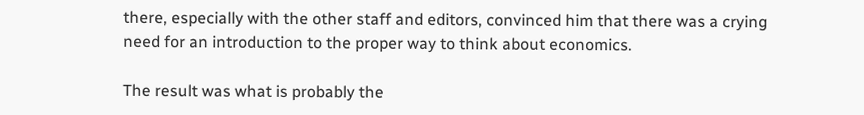there, especially with the other staff and editors, convinced him that there was a crying need for an introduction to the proper way to think about economics.

The result was what is probably the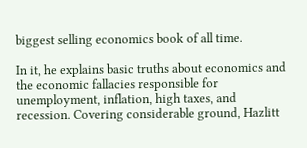biggest selling economics book of all time.

In it, he explains basic truths about economics and the economic fallacies responsible for unemployment, inflation, high taxes, and recession. Covering considerable ground, Hazlitt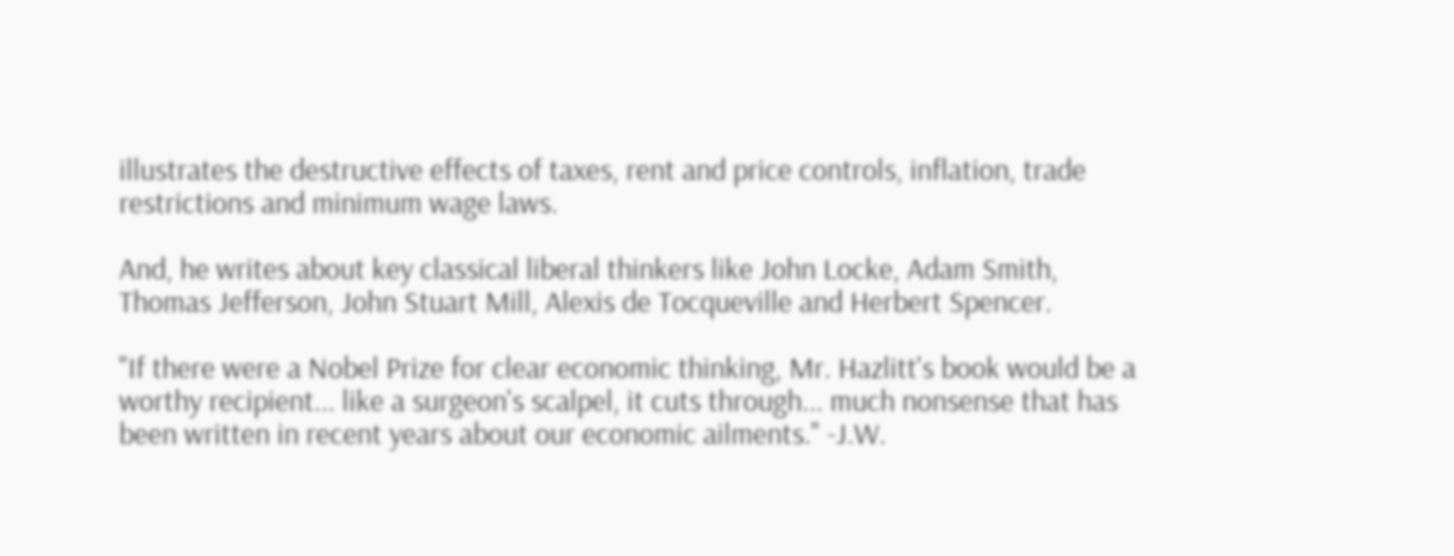illustrates the destructive effects of taxes, rent and price controls, inflation, trade restrictions and minimum wage laws.

And, he writes about key classical liberal thinkers like John Locke, Adam Smith, Thomas Jefferson, John Stuart Mill, Alexis de Tocqueville and Herbert Spencer.

"If there were a Nobel Prize for clear economic thinking, Mr. Hazlitt's book would be a worthy recipient... like a surgeon's scalpel, it cuts through... much nonsense that has been written in recent years about our economic ailments." -J.W.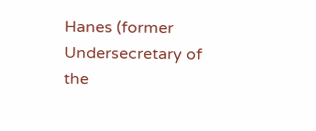Hanes (former Undersecretary of the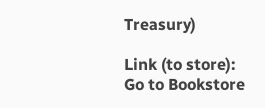Treasury)

Link (to store):
Go to Bookstore